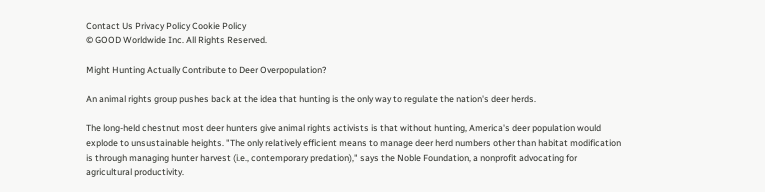Contact Us Privacy Policy Cookie Policy
© GOOD Worldwide Inc. All Rights Reserved.

Might Hunting Actually Contribute to Deer Overpopulation?

An animal rights group pushes back at the idea that hunting is the only way to regulate the nation's deer herds.

The long-held chestnut most deer hunters give animal rights activists is that without hunting, America's deer population would explode to unsustainable heights. "The only relatively efficient means to manage deer herd numbers other than habitat modification is through managing hunter harvest (i.e., contemporary predation)," says the Noble Foundation, a nonprofit advocating for agricultural productivity.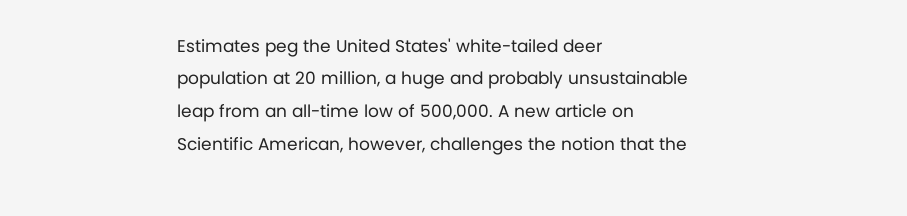Estimates peg the United States' white-tailed deer population at 20 million, a huge and probably unsustainable leap from an all-time low of 500,000. A new article on Scientific American, however, challenges the notion that the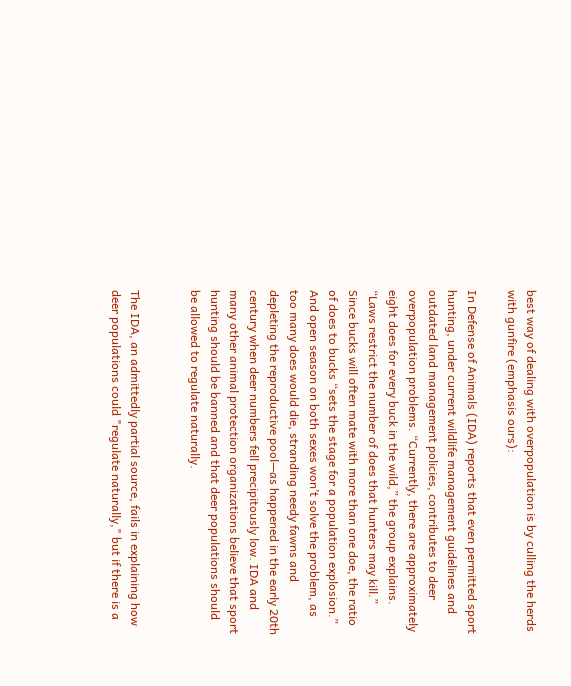best way of dealing with overpopulation is by culling the herds with gunfire (emphasis ours):

In Defense of Animals (IDA) reports that even permitted sport hunting, under current wildlife management guidelines and outdated land management policies, contributes to deer overpopulation problems. “Currently, there are approximately eight does for every buck in the wild,” the group explains. “Laws restrict the number of does that hunters may kill.” Since bucks will often mate with more than one doe, the ratio of does to bucks “sets the stage for a population explosion.” And open season on both sexes won’t solve the problem, as too many does would die, stranding needy fawns and depleting the reproductive pool—as happened in the early 20th century when deer numbers fell precipitously low. IDA and many other animal protection organizations believe that sport hunting should be banned and that deer populations should be allowed to regulate naturally.


The IDA, an admittedly partial source, fails in explaining how deer populations could "regulate naturally," but if there is a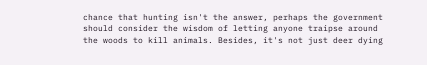chance that hunting isn't the answer, perhaps the government should consider the wisdom of letting anyone traipse around the woods to kill animals. Besides, it's not just deer dying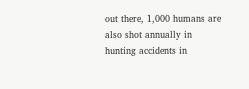out there, 1,000 humans are also shot annually in hunting accidents in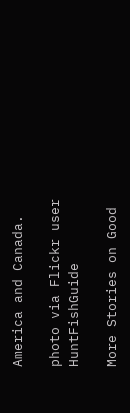America and Canada.

photo via Flickr user HuntFishGuide

More Stories on Good